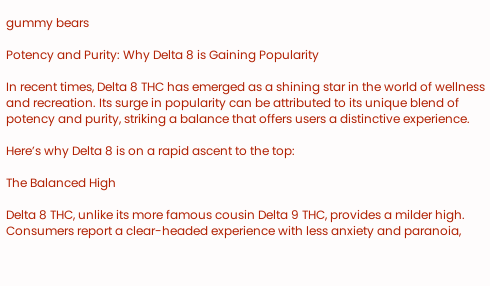gummy bears

Potency and Purity: Why Delta 8 is Gaining Popularity

In recent times, Delta 8 THC has emerged as a shining star in the world of wellness and recreation. Its surge in popularity can be attributed to its unique blend of potency and purity, striking a balance that offers users a distinctive experience.

Here’s why Delta 8 is on a rapid ascent to the top:

The Balanced High

Delta 8 THC, unlike its more famous cousin Delta 9 THC, provides a milder high. Consumers report a clear-headed experience with less anxiety and paranoia,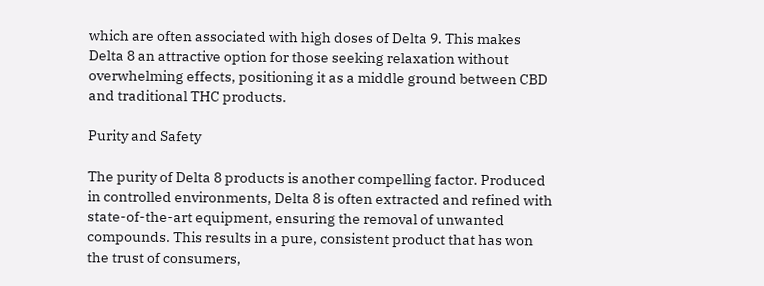which are often associated with high doses of Delta 9. This makes Delta 8 an attractive option for those seeking relaxation without overwhelming effects, positioning it as a middle ground between CBD and traditional THC products.

Purity and Safety

The purity of Delta 8 products is another compelling factor. Produced in controlled environments, Delta 8 is often extracted and refined with state-of-the-art equipment, ensuring the removal of unwanted compounds. This results in a pure, consistent product that has won the trust of consumers,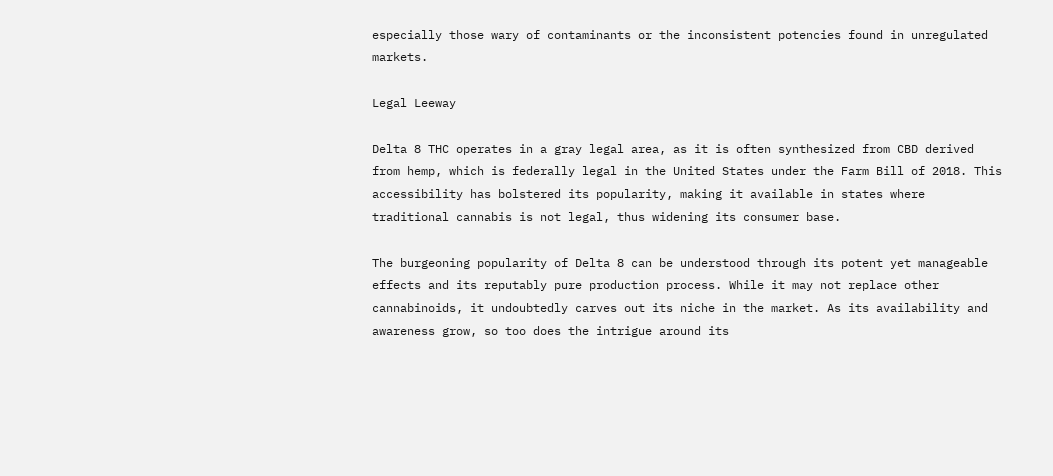especially those wary of contaminants or the inconsistent potencies found in unregulated markets.

Legal Leeway

Delta 8 THC operates in a gray legal area, as it is often synthesized from CBD derived from hemp, which is federally legal in the United States under the Farm Bill of 2018. This accessibility has bolstered its popularity, making it available in states where traditional cannabis is not legal, thus widening its consumer base.

The burgeoning popularity of Delta 8 can be understood through its potent yet manageable effects and its reputably pure production process. While it may not replace other cannabinoids, it undoubtedly carves out its niche in the market. As its availability and awareness grow, so too does the intrigue around its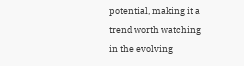potential, making it a trend worth watching in the evolving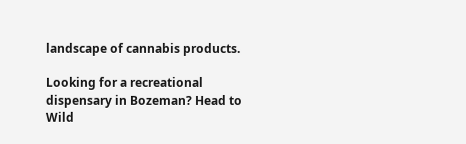landscape of cannabis products.

Looking for a recreational dispensary in Bozeman? Head to Wild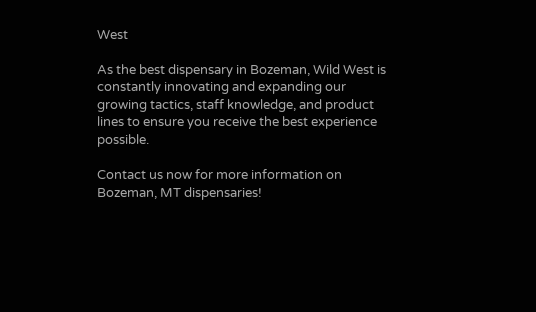West

As the best dispensary in Bozeman, Wild West is constantly innovating and expanding our growing tactics, staff knowledge, and product lines to ensure you receive the best experience possible.

Contact us now for more information on Bozeman, MT dispensaries!